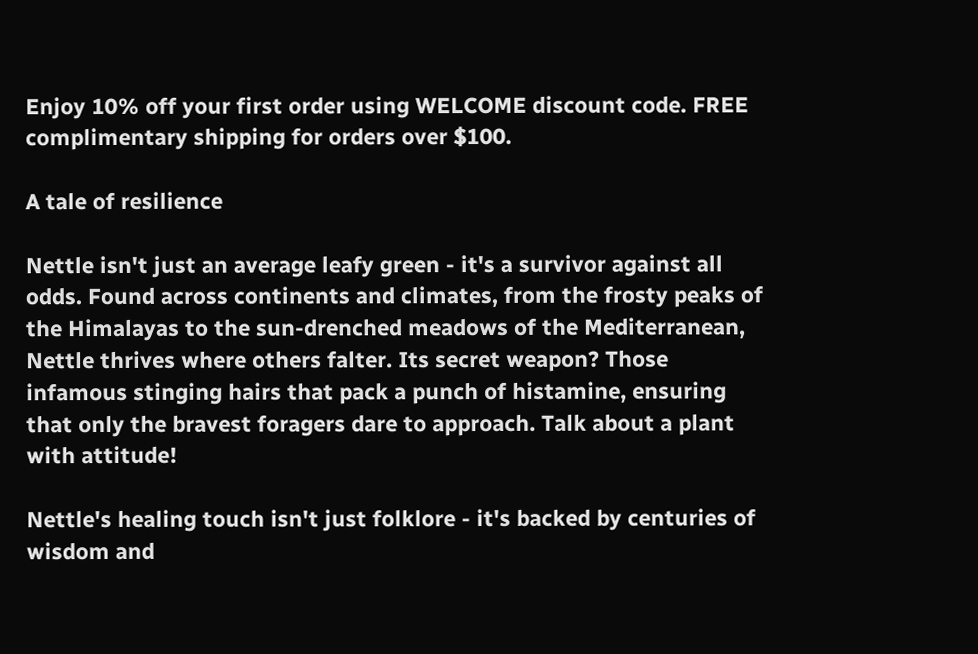Enjoy 10% off your first order using WELCOME discount code. FREE complimentary shipping for orders over $100.

A tale of resilience

Nettle isn't just an average leafy green - it's a survivor against all odds. Found across continents and climates, from the frosty peaks of the Himalayas to the sun-drenched meadows of the Mediterranean, Nettle thrives where others falter. Its secret weapon? Those infamous stinging hairs that pack a punch of histamine, ensuring that only the bravest foragers dare to approach. Talk about a plant with attitude!

Nettle's healing touch isn't just folklore - it's backed by centuries of wisdom and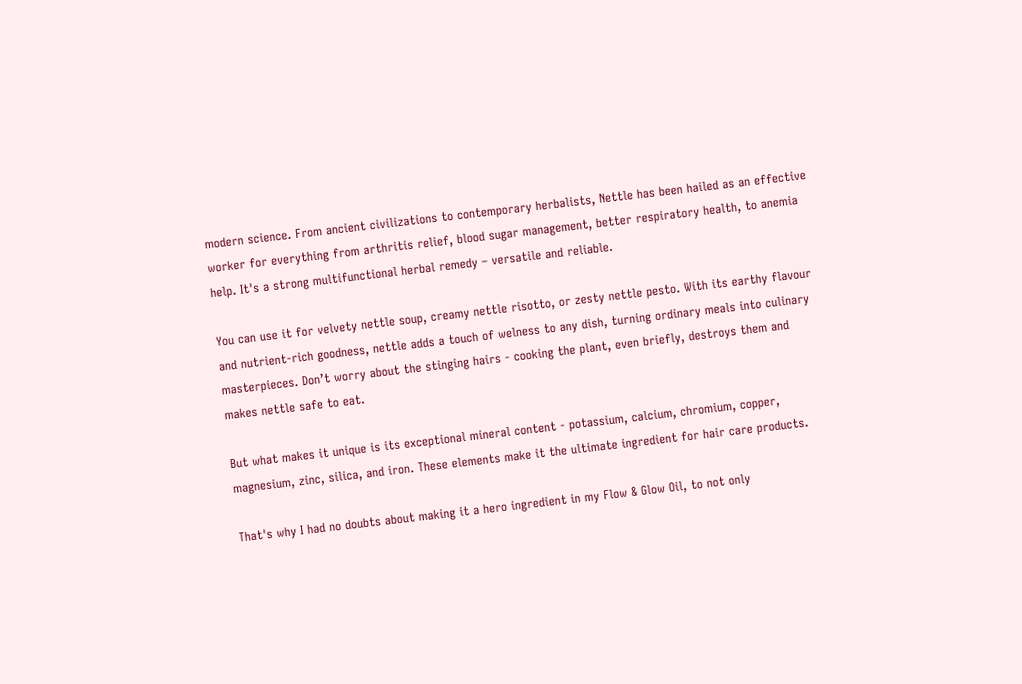modern science. From ancient civilizations to contemporary herbalists, Nettle has been hailed as an effective worker for everything from arthritis relief, blood sugar management, better respiratory health, to anemia help. It's a strong multifunctional herbal remedy – versatile and reliable.

You can use it for velvety nettle soup, creamy nettle risotto, or zesty nettle pesto. With its earthy flavour and nutrient-rich goodness, nettle adds a touch of welness to any dish, turning ordinary meals into culinary masterpieces. Don’t worry about the stinging hairs - cooking the plant, even briefly, destroys them and makes nettle safe to eat.

But what makes it unique is its exceptional mineral content - potassium, calcium, chromium, copper, magnesium, zinc, silica, and iron. These elements make it the ultimate ingredient for hair care products.

That's why I had no doubts about making it a hero ingredient in my Flow & Glow Oil, to not only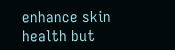enhance skin health but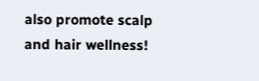also promote scalp and hair wellness!